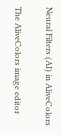Neural Filters (AI) in AliveColors

The AliveColors image editor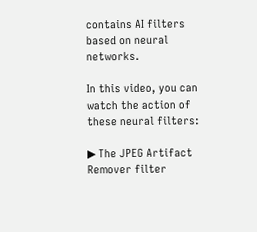contains AI filters based on neural networks.

In this video, you can watch the action of these neural filters:

▶ The JPEG Artifact Remover filter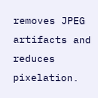removes JPEG artifacts and reduces pixelation.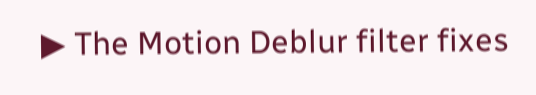▶ The Motion Deblur filter fixes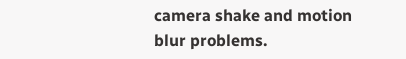camera shake and motion blur problems.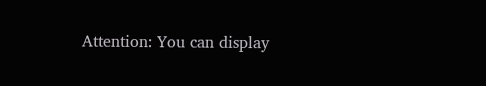Attention: You can display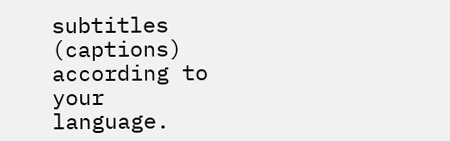subtitles (captions) according to your language.